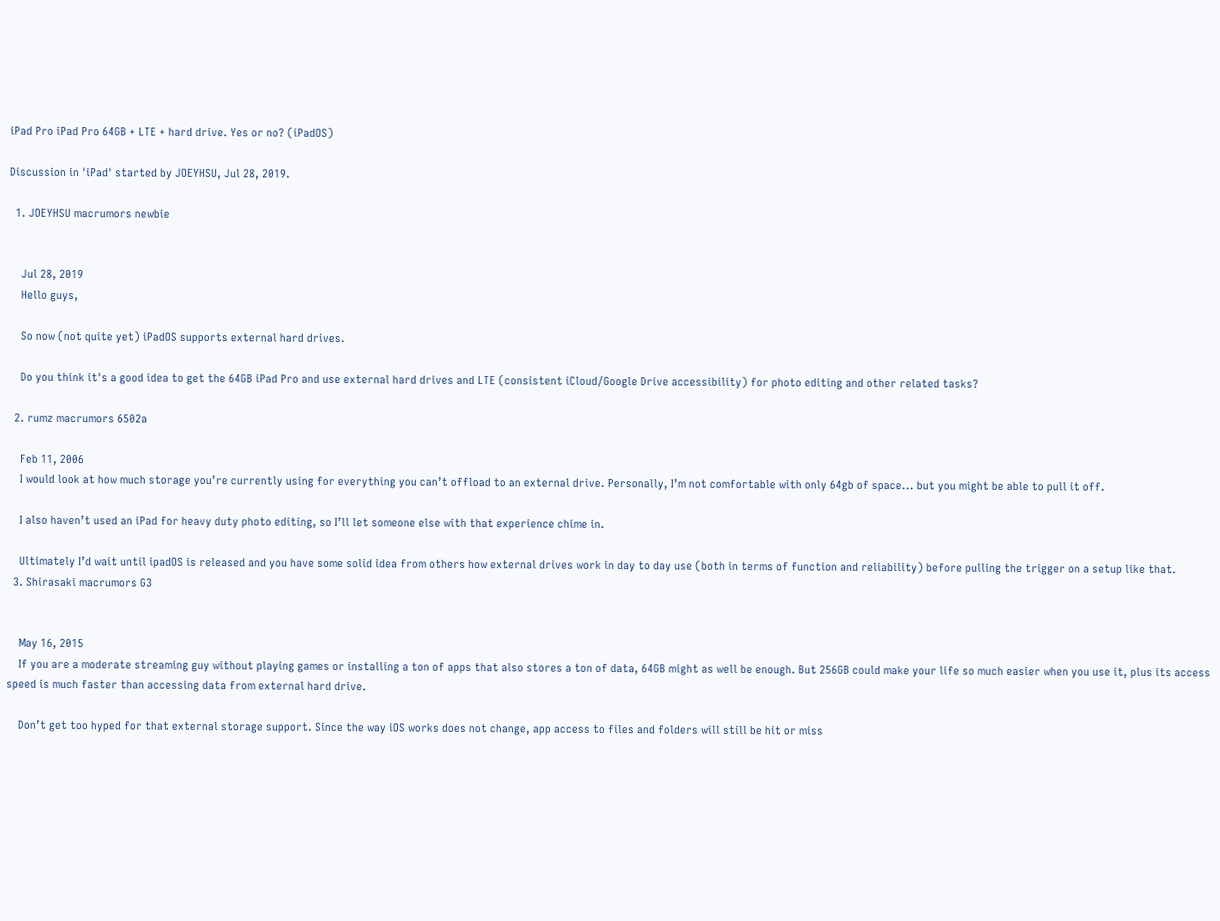iPad Pro iPad Pro 64GB + LTE + hard drive. Yes or no? (iPadOS)

Discussion in 'iPad' started by JOEYHSU, Jul 28, 2019.

  1. JOEYHSU macrumors newbie


    Jul 28, 2019
    Hello guys,

    So now (not quite yet) iPadOS supports external hard drives.

    Do you think it's a good idea to get the 64GB iPad Pro and use external hard drives and LTE (consistent iCloud/Google Drive accessibility) for photo editing and other related tasks?

  2. rumz macrumors 6502a

    Feb 11, 2006
    I would look at how much storage you’re currently using for everything you can’t offload to an external drive. Personally, I’m not comfortable with only 64gb of space... but you might be able to pull it off.

    I also haven’t used an iPad for heavy duty photo editing, so I’ll let someone else with that experience chime in.

    Ultimately I’d wait until ipadOS is released and you have some solid idea from others how external drives work in day to day use (both in terms of function and reliability) before pulling the trigger on a setup like that.
  3. Shirasaki macrumors G3


    May 16, 2015
    If you are a moderate streaming guy without playing games or installing a ton of apps that also stores a ton of data, 64GB might as well be enough. But 256GB could make your life so much easier when you use it, plus its access speed is much faster than accessing data from external hard drive.

    Don’t get too hyped for that external storage support. Since the way iOS works does not change, app access to files and folders will still be hit or miss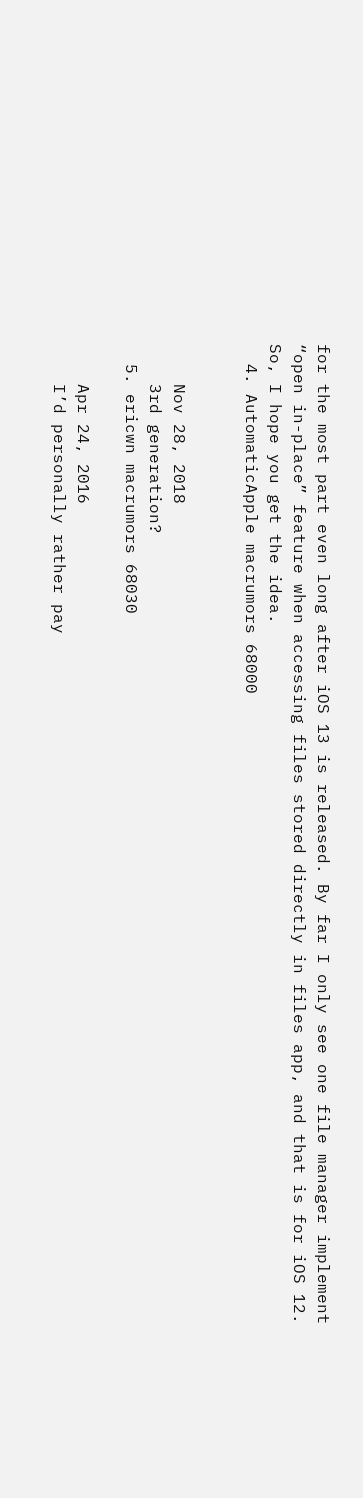for the most part even long after iOS 13 is released. By far I only see one file manager implement “open in-place” feature when accessing files stored directly in files app, and that is for iOS 12. So, I hope you get the idea.
  4. AutomaticApple macrumors 68000


    Nov 28, 2018
    3rd generation?
  5. ericwn macrumors 68030

    Apr 24, 2016
    I’d personally rather pay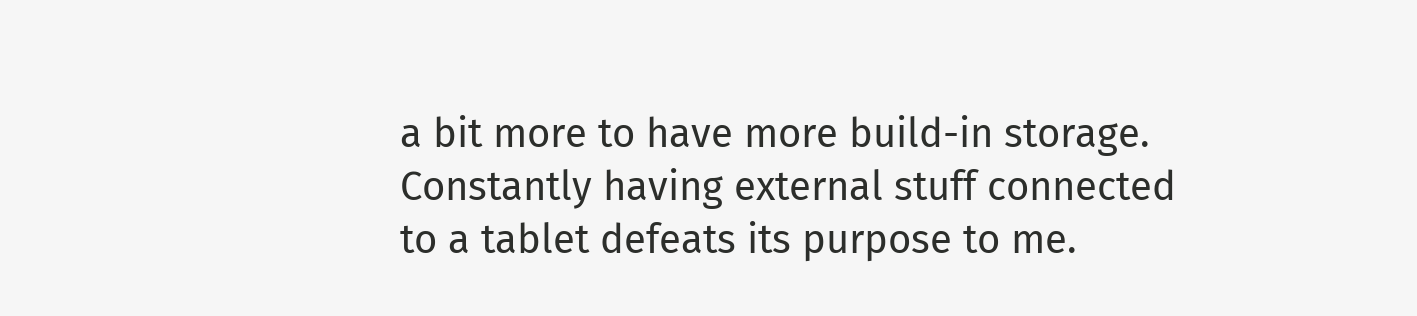a bit more to have more build-in storage. Constantly having external stuff connected to a tablet defeats its purpose to me.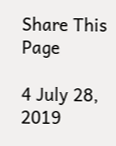Share This Page

4 July 28, 2019